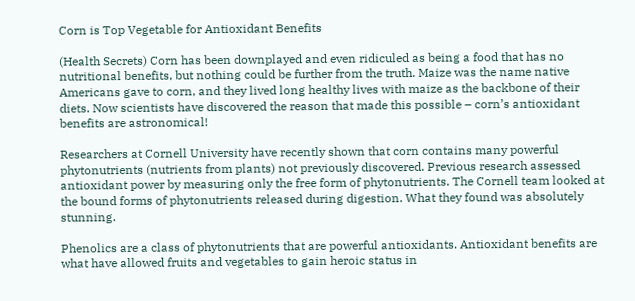Corn is Top Vegetable for Antioxidant Benefits

(Health Secrets) Corn has been downplayed and even ridiculed as being a food that has no nutritional benefits, but nothing could be further from the truth. Maize was the name native Americans gave to corn, and they lived long healthy lives with maize as the backbone of their diets. Now scientists have discovered the reason that made this possible – corn’s antioxidant benefits are astronomical!

Researchers at Cornell University have recently shown that corn contains many powerful phytonutrients (nutrients from plants) not previously discovered. Previous research assessed antioxidant power by measuring only the free form of phytonutrients. The Cornell team looked at the bound forms of phytonutrients released during digestion. What they found was absolutely stunning.

Phenolics are a class of phytonutrients that are powerful antioxidants. Antioxidant benefits are what have allowed fruits and vegetables to gain heroic status in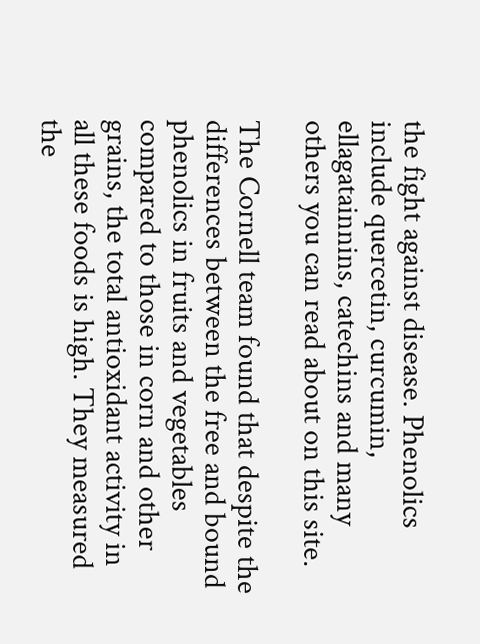the fight against disease. Phenolics include quercetin, curcumin, ellagatainnins, catechins and many others you can read about on this site.

The Cornell team found that despite the differences between the free and bound phenolics in fruits and vegetables compared to those in corn and other grains, the total antioxidant activity in all these foods is high. They measured the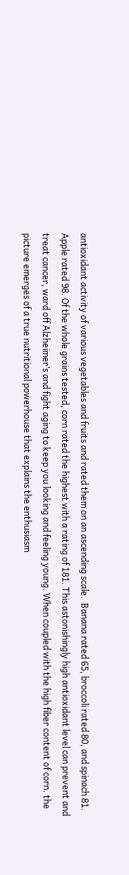antioxidant activity of various vegetables and fruits and rated them on an ascending scale.  Banana rated 65, broccoli rated 80, and spinach 81. Apple rated 98. Of the whole grains tested, corn rated the highest with a rating of 181. This astonishingly high antioxidant level can prevent and treat cancer, ward off Alzheimer’s and fight aging to keep you looking and feeling young. When coupled with the high fiber content of corn. the picture emerges of a true nutritional powerhouse that explains the enthusiasm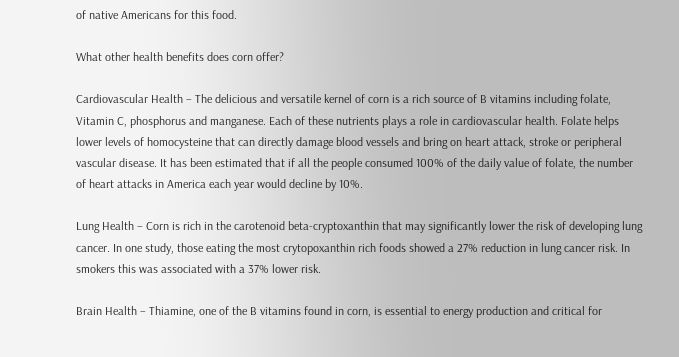of native Americans for this food.

What other health benefits does corn offer?

Cardiovascular Health – The delicious and versatile kernel of corn is a rich source of B vitamins including folate, Vitamin C, phosphorus and manganese. Each of these nutrients plays a role in cardiovascular health. Folate helps lower levels of homocysteine that can directly damage blood vessels and bring on heart attack, stroke or peripheral vascular disease. It has been estimated that if all the people consumed 100% of the daily value of folate, the number of heart attacks in America each year would decline by 10%.

Lung Health – Corn is rich in the carotenoid beta-cryptoxanthin that may significantly lower the risk of developing lung cancer. In one study, those eating the most crytopoxanthin rich foods showed a 27% reduction in lung cancer risk. In smokers this was associated with a 37% lower risk.

Brain Health – Thiamine, one of the B vitamins found in corn, is essential to energy production and critical for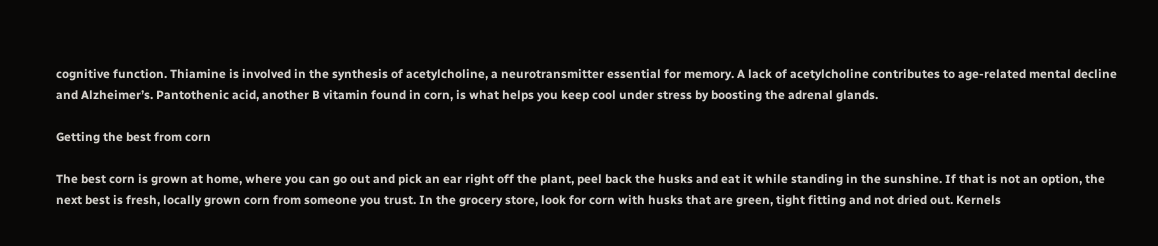cognitive function. Thiamine is involved in the synthesis of acetylcholine, a neurotransmitter essential for memory. A lack of acetylcholine contributes to age-related mental decline and Alzheimer’s. Pantothenic acid, another B vitamin found in corn, is what helps you keep cool under stress by boosting the adrenal glands.

Getting the best from corn

The best corn is grown at home, where you can go out and pick an ear right off the plant, peel back the husks and eat it while standing in the sunshine. If that is not an option, the next best is fresh, locally grown corn from someone you trust. In the grocery store, look for corn with husks that are green, tight fitting and not dried out. Kernels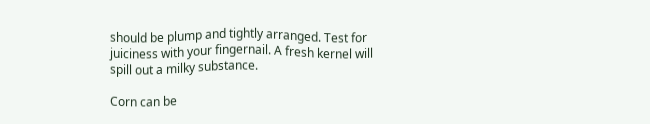should be plump and tightly arranged. Test for juiciness with your fingernail. A fresh kernel will spill out a milky substance.

Corn can be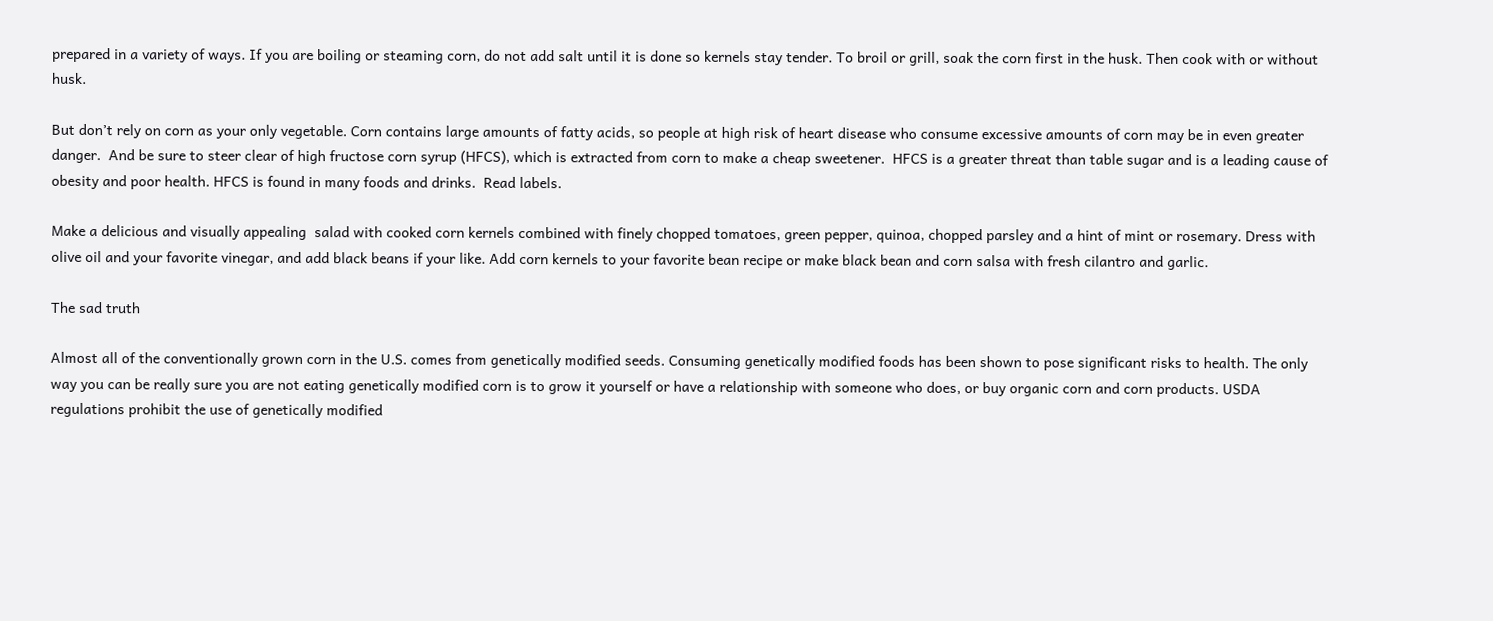prepared in a variety of ways. If you are boiling or steaming corn, do not add salt until it is done so kernels stay tender. To broil or grill, soak the corn first in the husk. Then cook with or without husk.

But don’t rely on corn as your only vegetable. Corn contains large amounts of fatty acids, so people at high risk of heart disease who consume excessive amounts of corn may be in even greater  danger.  And be sure to steer clear of high fructose corn syrup (HFCS), which is extracted from corn to make a cheap sweetener.  HFCS is a greater threat than table sugar and is a leading cause of obesity and poor health. HFCS is found in many foods and drinks.  Read labels.

Make a delicious and visually appealing  salad with cooked corn kernels combined with finely chopped tomatoes, green pepper, quinoa, chopped parsley and a hint of mint or rosemary. Dress with olive oil and your favorite vinegar, and add black beans if your like. Add corn kernels to your favorite bean recipe or make black bean and corn salsa with fresh cilantro and garlic.

The sad truth

Almost all of the conventionally grown corn in the U.S. comes from genetically modified seeds. Consuming genetically modified foods has been shown to pose significant risks to health. The only way you can be really sure you are not eating genetically modified corn is to grow it yourself or have a relationship with someone who does, or buy organic corn and corn products. USDA regulations prohibit the use of genetically modified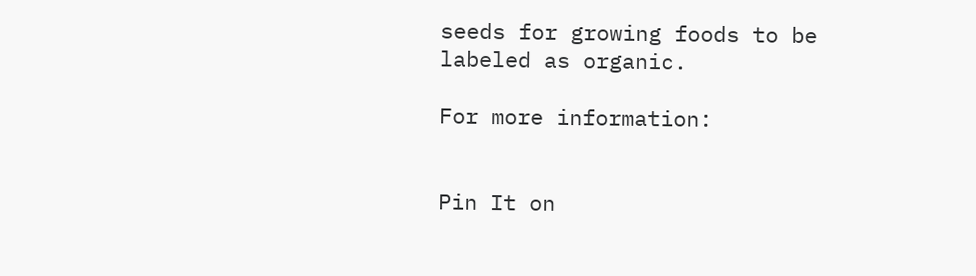seeds for growing foods to be labeled as organic.

For more information:


Pin It on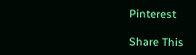Pinterest

Share This